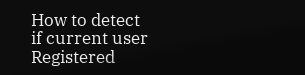How to detect if current user Registered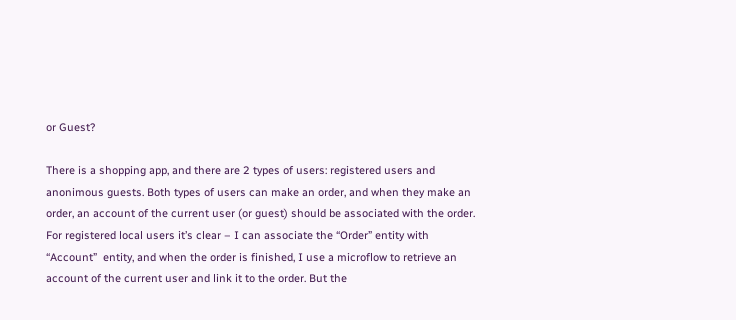or Guest?

There is a shopping app, and there are 2 types of users: registered users and anonimous guests. Both types of users can make an order, and when they make an order, an account of the current user (or guest) should be associated with the order.  For registered local users it’s clear – I can associate the “Order” entity with “Account”  entity, and when the order is finished, I use a microflow to retrieve an account of the current user and link it to the order. But the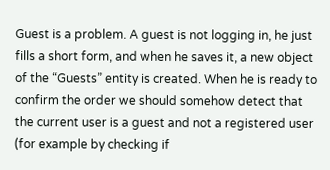Guest is a problem. A guest is not logging in, he just fills a short form, and when he saves it, a new object of the “Guests” entity is created. When he is ready to confirm the order we should somehow detect that the current user is a guest and not a registered user (for example by checking if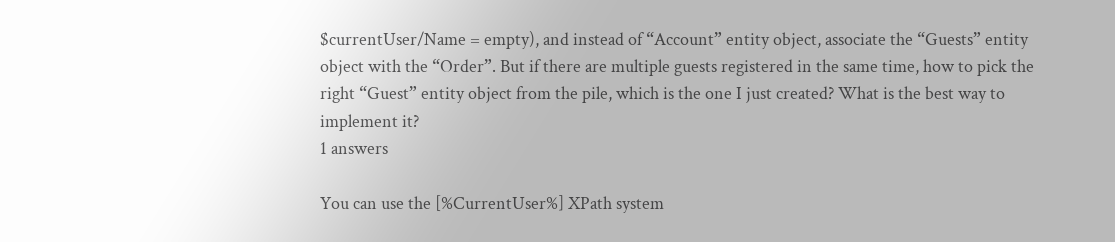$currentUser/Name = empty), and instead of “Account” entity object, associate the “Guests” entity object with the “Order”. But if there are multiple guests registered in the same time, how to pick the right “Guest” entity object from the pile, which is the one I just created? What is the best way to implement it?
1 answers

You can use the [%CurrentUser%] XPath system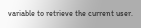variable to retrieve the current user.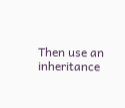Then use an inheritance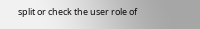split or check the user role of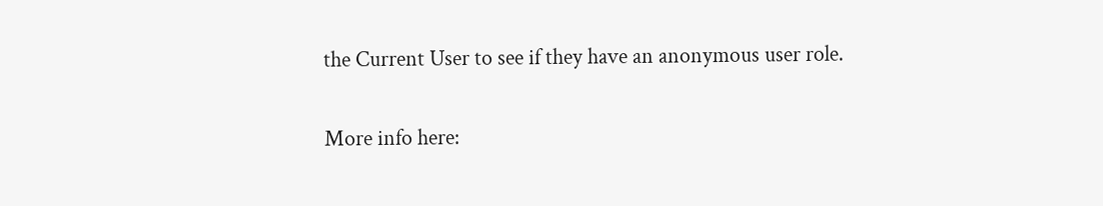the Current User to see if they have an anonymous user role.

More info here: